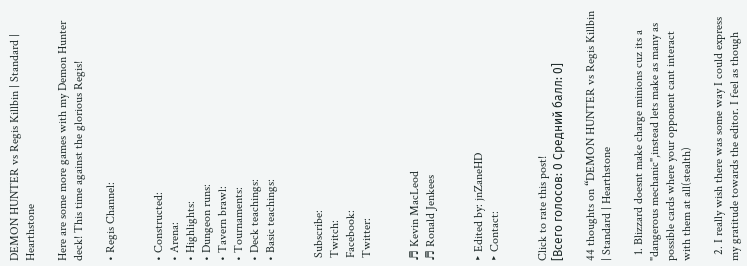DEMON HUNTER vs Regis Killbin | Standard | Hearthstone

Here are some more games with my Demon Hunter deck! This time against the glorious Regis!

• Regis Channel:


• Constructed:
• Arena:
• Highlights:
• Dungeon runs:
• Tavern brawl:
• Tournaments:
• Deck teachings:
• Basic teachings:


 Subscribe:
 Twitch:
 Facebook:
 Twitter:


♬ Kevin MacLeod
♬ Ronald Jenkees


‣ Edited by: jnZaneHD
‣ Contact:


Click to rate this post!
[Всего голосов: 0 Средний балл: 0]

44 thoughts on “DEMON HUNTER vs Regis Killbin | Standard | Hearthstone

  1. Blizzard doesnt make charge minions cuz its a "dangerous mechanic",instead lets make as many as possible cards where your opponent cant interact with them at all(stealth)

  2. I really wish there was some way I could express my gratitude towards the editor. I feel as though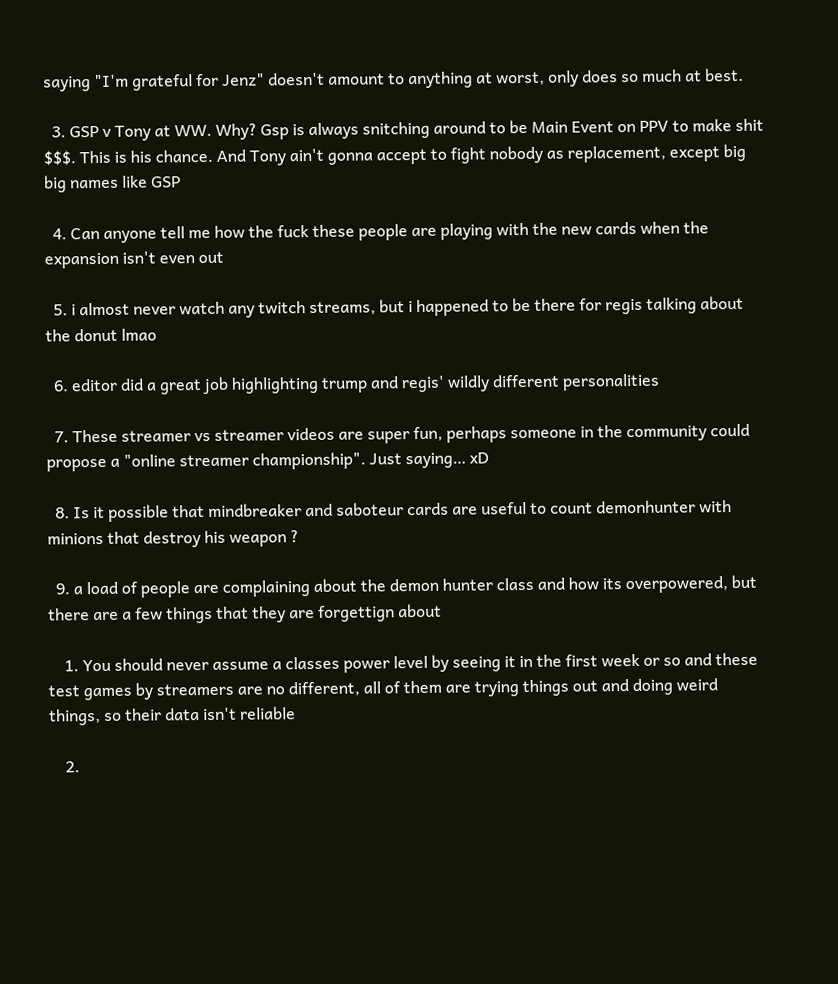saying "I'm grateful for Jenz" doesn't amount to anything at worst, only does so much at best.

  3. GSP v Tony at WW. Why? Gsp is always snitching around to be Main Event on PPV to make shit $$$. This is his chance. And Tony ain't gonna accept to fight nobody as replacement, except big big names like GSP

  4. Can anyone tell me how the fuck these people are playing with the new cards when the expansion isn't even out

  5. i almost never watch any twitch streams, but i happened to be there for regis talking about the donut lmao

  6. editor did a great job highlighting trump and regis' wildly different personalities

  7. These streamer vs streamer videos are super fun, perhaps someone in the community could propose a "online streamer championship". Just saying… xD

  8. Is it possible that mindbreaker and saboteur cards are useful to count demonhunter with minions that destroy his weapon ?

  9. a load of people are complaining about the demon hunter class and how its overpowered, but there are a few things that they are forgettign about

    1. You should never assume a classes power level by seeing it in the first week or so and these test games by streamers are no different, all of them are trying things out and doing weird things, so their data isn't reliable

    2.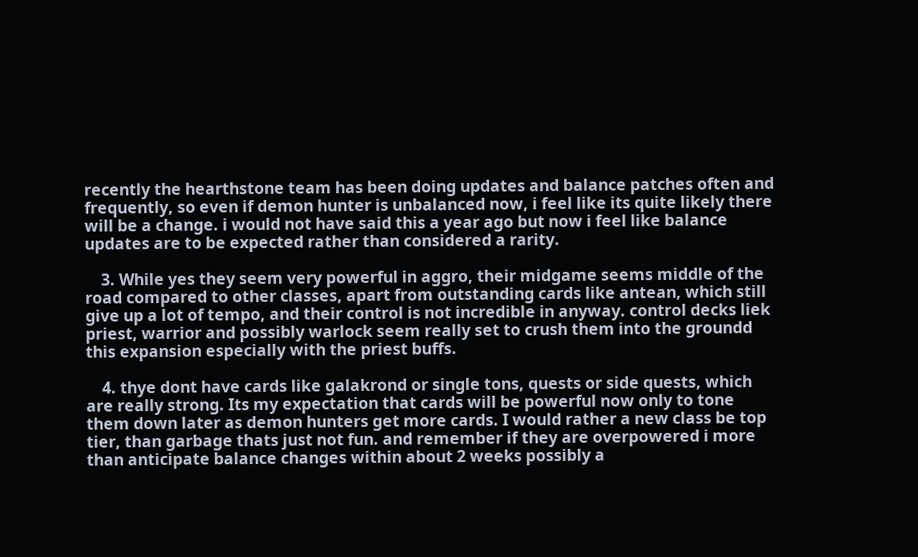recently the hearthstone team has been doing updates and balance patches often and frequently, so even if demon hunter is unbalanced now, i feel like its quite likely there will be a change. i would not have said this a year ago but now i feel like balance updates are to be expected rather than considered a rarity.

    3. While yes they seem very powerful in aggro, their midgame seems middle of the road compared to other classes, apart from outstanding cards like antean, which still give up a lot of tempo, and their control is not incredible in anyway. control decks liek priest, warrior and possibly warlock seem really set to crush them into the groundd this expansion especially with the priest buffs.

    4. thye dont have cards like galakrond or single tons, quests or side quests, which are really strong. Its my expectation that cards will be powerful now only to tone them down later as demon hunters get more cards. I would rather a new class be top tier, than garbage thats just not fun. and remember if they are overpowered i more than anticipate balance changes within about 2 weeks possibly a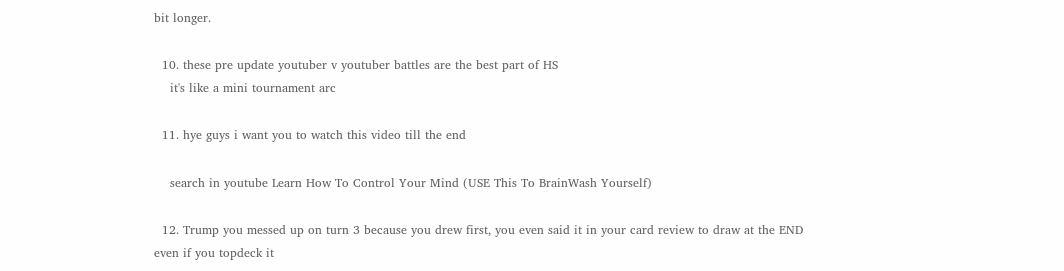bit longer.

  10. these pre update youtuber v youtuber battles are the best part of HS
    it's like a mini tournament arc

  11. hye guys i want you to watch this video till the end

    search in youtube Learn How To Control Your Mind (USE This To BrainWash Yourself)

  12. Trump you messed up on turn 3 because you drew first, you even said it in your card review to draw at the END even if you topdeck it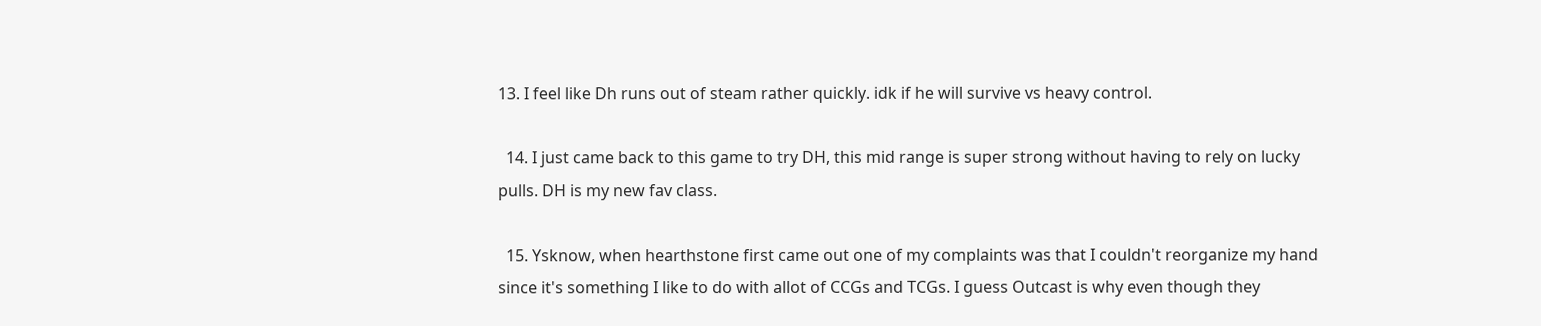13. I feel like Dh runs out of steam rather quickly. idk if he will survive vs heavy control.

  14. I just came back to this game to try DH, this mid range is super strong without having to rely on lucky pulls. DH is my new fav class.

  15. Ysknow, when hearthstone first came out one of my complaints was that I couldn't reorganize my hand since it's something I like to do with allot of CCGs and TCGs. I guess Outcast is why even though they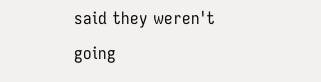said they weren't going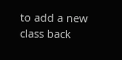to add a new class back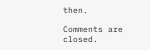then.

Comments are closed.